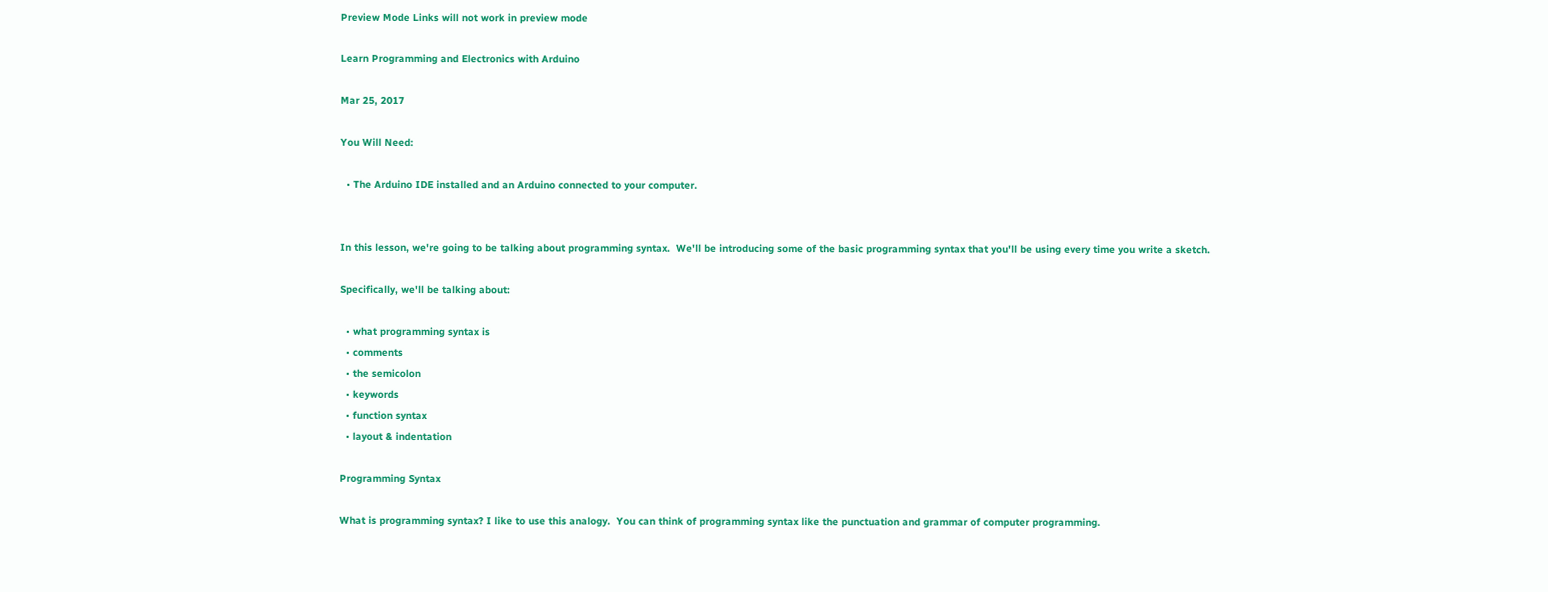Preview Mode Links will not work in preview mode

Learn Programming and Electronics with Arduino

Mar 25, 2017

You Will Need:

  • The Arduino IDE installed and an Arduino connected to your computer.


In this lesson, we're going to be talking about programming syntax.  We'll be introducing some of the basic programming syntax that you'll be using every time you write a sketch.

Specifically, we'll be talking about:

  • what programming syntax is
  • comments
  • the semicolon
  • keywords
  • function syntax
  • layout & indentation

Programming Syntax

What is programming syntax? I like to use this analogy.  You can think of programming syntax like the punctuation and grammar of computer programming.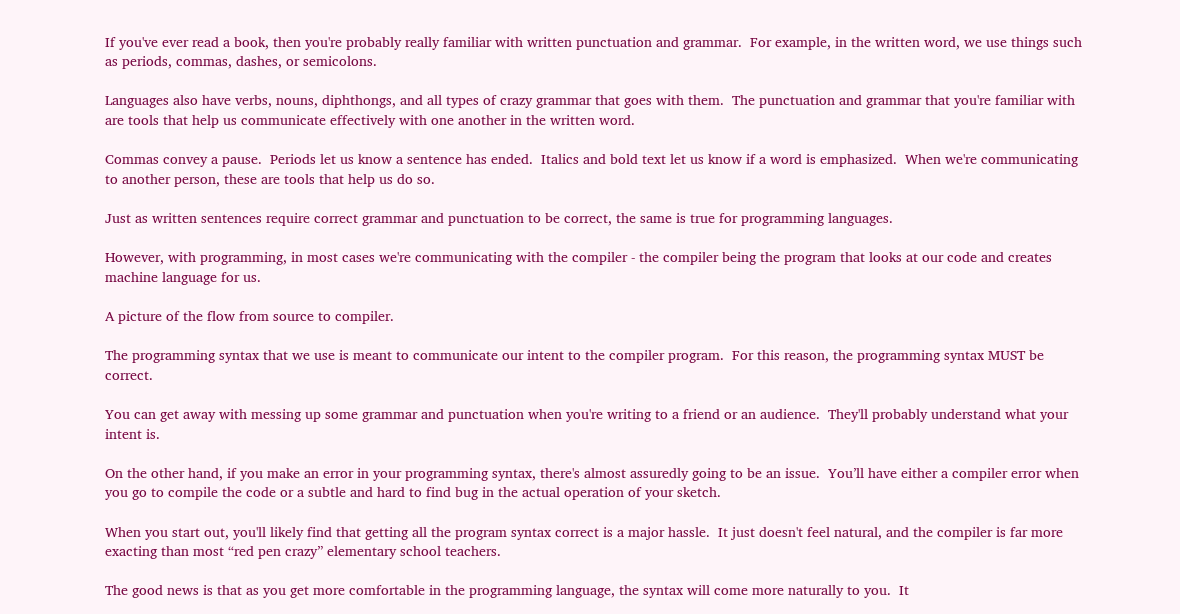If you've ever read a book, then you're probably really familiar with written punctuation and grammar.  For example, in the written word, we use things such as periods, commas, dashes, or semicolons.

Languages also have verbs, nouns, diphthongs, and all types of crazy grammar that goes with them.  The punctuation and grammar that you're familiar with are tools that help us communicate effectively with one another in the written word.

Commas convey a pause.  Periods let us know a sentence has ended.  Italics and bold text let us know if a word is emphasized.  When we're communicating to another person, these are tools that help us do so.

Just as written sentences require correct grammar and punctuation to be correct, the same is true for programming languages.

However, with programming, in most cases we're communicating with the compiler - the compiler being the program that looks at our code and creates machine language for us.

A picture of the flow from source to compiler.

The programming syntax that we use is meant to communicate our intent to the compiler program.  For this reason, the programming syntax MUST be correct.

You can get away with messing up some grammar and punctuation when you're writing to a friend or an audience.  They'll probably understand what your intent is.

On the other hand, if you make an error in your programming syntax, there's almost assuredly going to be an issue.  You’ll have either a compiler error when you go to compile the code or a subtle and hard to find bug in the actual operation of your sketch.

When you start out, you'll likely find that getting all the program syntax correct is a major hassle.  It just doesn't feel natural, and the compiler is far more exacting than most “red pen crazy” elementary school teachers.

The good news is that as you get more comfortable in the programming language, the syntax will come more naturally to you.  It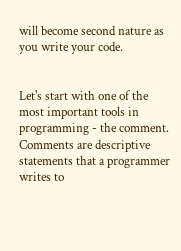will become second nature as you write your code.


Let's start with one of the most important tools in programming - the comment.  Comments are descriptive statements that a programmer writes to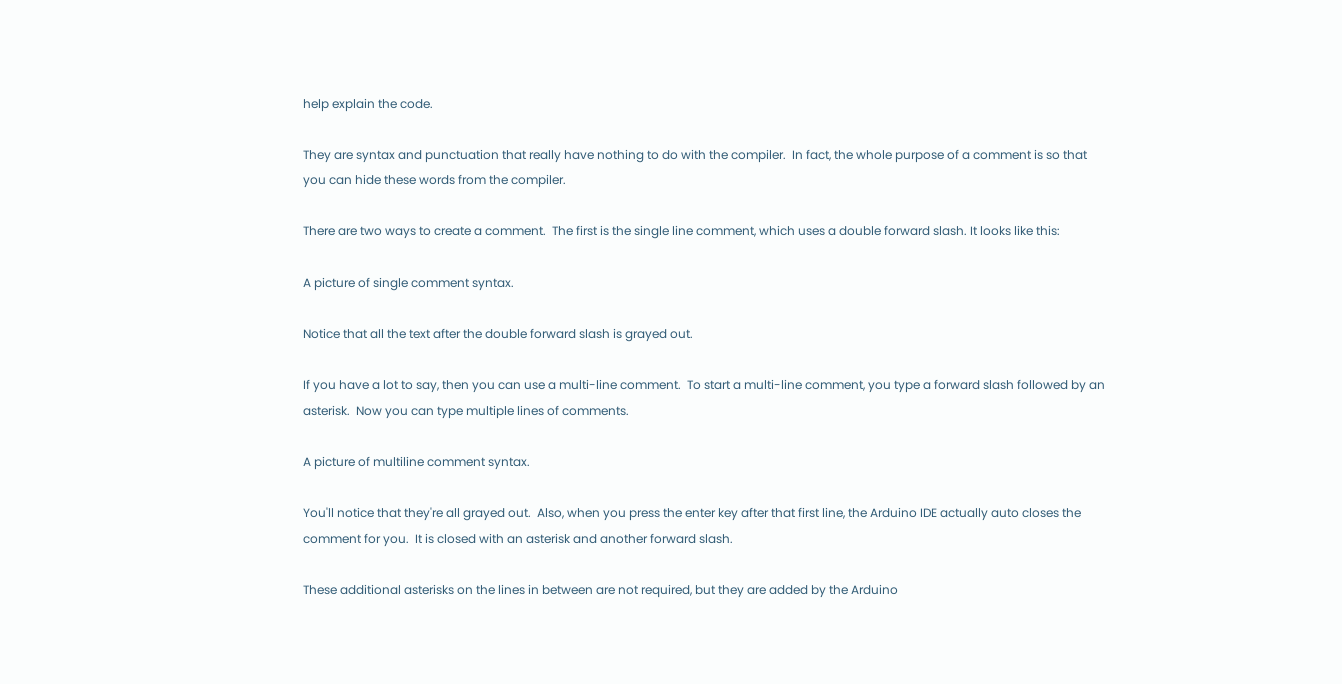help explain the code.

They are syntax and punctuation that really have nothing to do with the compiler.  In fact, the whole purpose of a comment is so that you can hide these words from the compiler.

There are two ways to create a comment.  The first is the single line comment, which uses a double forward slash. It looks like this:

A picture of single comment syntax.

Notice that all the text after the double forward slash is grayed out.

If you have a lot to say, then you can use a multi-line comment.  To start a multi-line comment, you type a forward slash followed by an asterisk.  Now you can type multiple lines of comments.

A picture of multiline comment syntax.

You'll notice that they're all grayed out.  Also, when you press the enter key after that first line, the Arduino IDE actually auto closes the comment for you.  It is closed with an asterisk and another forward slash.

These additional asterisks on the lines in between are not required, but they are added by the Arduino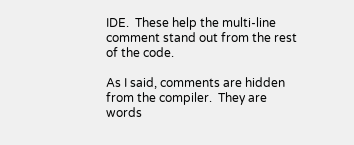IDE.  These help the multi-line comment stand out from the rest of the code.

As I said, comments are hidden from the compiler.  They are words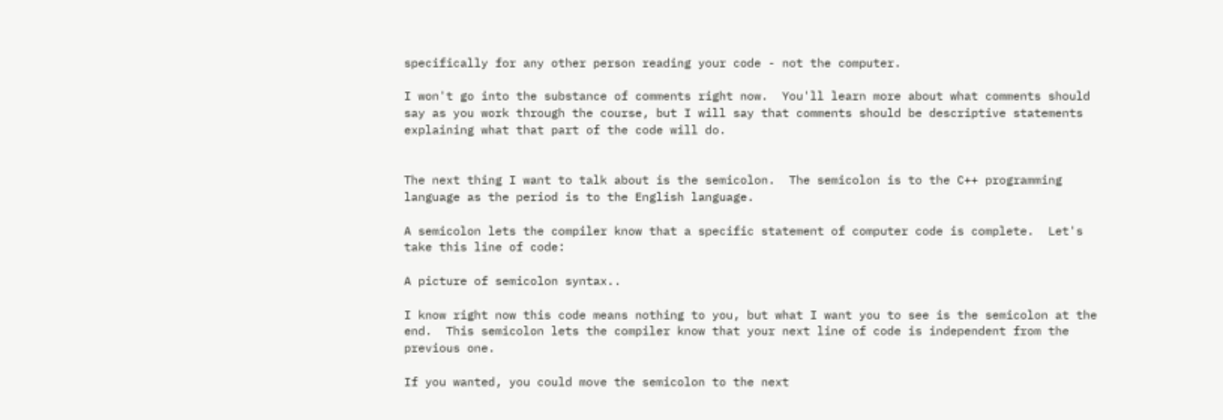specifically for any other person reading your code - not the computer.

I won't go into the substance of comments right now.  You'll learn more about what comments should say as you work through the course, but I will say that comments should be descriptive statements explaining what that part of the code will do.


The next thing I want to talk about is the semicolon.  The semicolon is to the C++ programming language as the period is to the English language.

A semicolon lets the compiler know that a specific statement of computer code is complete.  Let's take this line of code:

A picture of semicolon syntax..

I know right now this code means nothing to you, but what I want you to see is the semicolon at the end.  This semicolon lets the compiler know that your next line of code is independent from the previous one.

If you wanted, you could move the semicolon to the next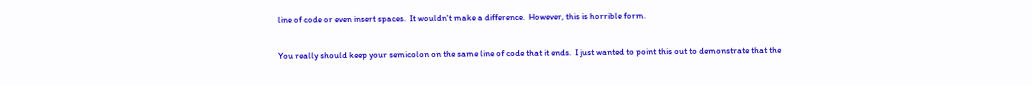line of code or even insert spaces.  It wouldn't make a difference.  However, this is horrible form.

You really should keep your semicolon on the same line of code that it ends.  I just wanted to point this out to demonstrate that the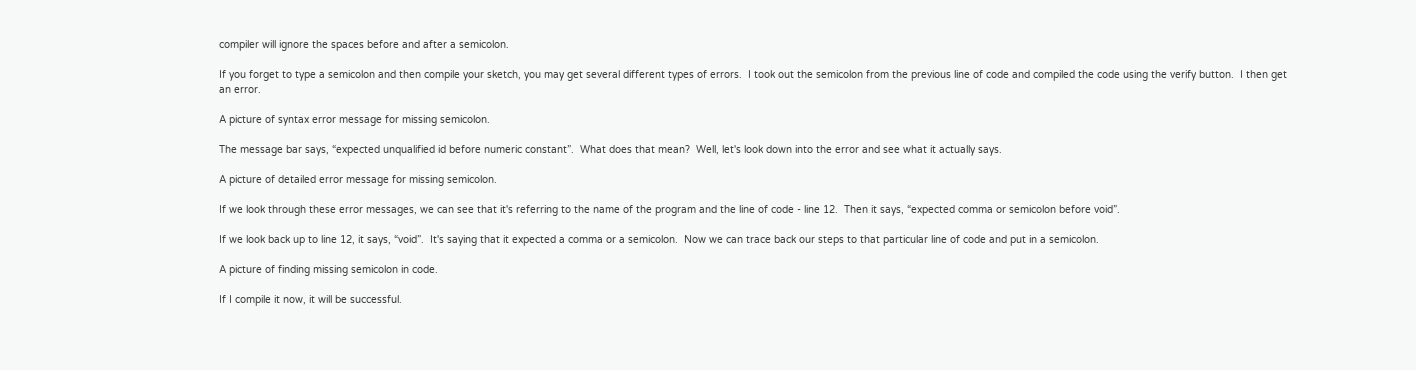compiler will ignore the spaces before and after a semicolon.

If you forget to type a semicolon and then compile your sketch, you may get several different types of errors.  I took out the semicolon from the previous line of code and compiled the code using the verify button.  I then get an error.

A picture of syntax error message for missing semicolon.

The message bar says, “expected unqualified id before numeric constant”.  What does that mean?  Well, let's look down into the error and see what it actually says.

A picture of detailed error message for missing semicolon.

If we look through these error messages, we can see that it's referring to the name of the program and the line of code - line 12.  Then it says, “expected comma or semicolon before void”.

If we look back up to line 12, it says, “void”.  It's saying that it expected a comma or a semicolon.  Now we can trace back our steps to that particular line of code and put in a semicolon.

A picture of finding missing semicolon in code.

If I compile it now, it will be successful.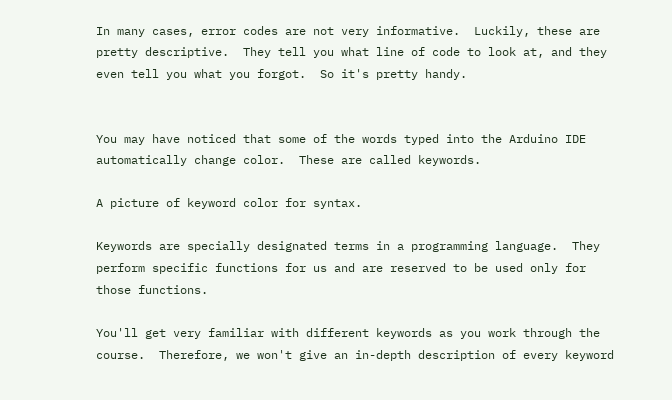In many cases, error codes are not very informative.  Luckily, these are pretty descriptive.  They tell you what line of code to look at, and they even tell you what you forgot.  So it's pretty handy.


You may have noticed that some of the words typed into the Arduino IDE automatically change color.  These are called keywords.

A picture of keyword color for syntax.

Keywords are specially designated terms in a programming language.  They perform specific functions for us and are reserved to be used only for those functions.

You'll get very familiar with different keywords as you work through the course.  Therefore, we won't give an in-depth description of every keyword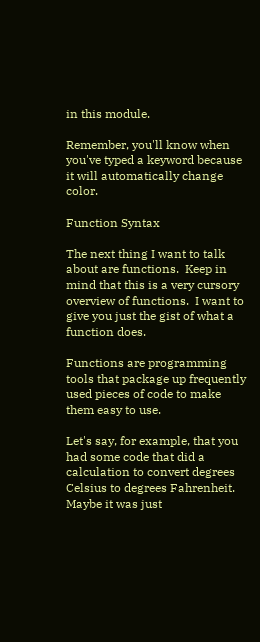in this module.

Remember, you'll know when you've typed a keyword because it will automatically change color.

Function Syntax

The next thing I want to talk about are functions.  Keep in mind that this is a very cursory overview of functions.  I want to give you just the gist of what a function does.

Functions are programming tools that package up frequently used pieces of code to make them easy to use.

Let's say, for example, that you had some code that did a calculation to convert degrees Celsius to degrees Fahrenheit.  Maybe it was just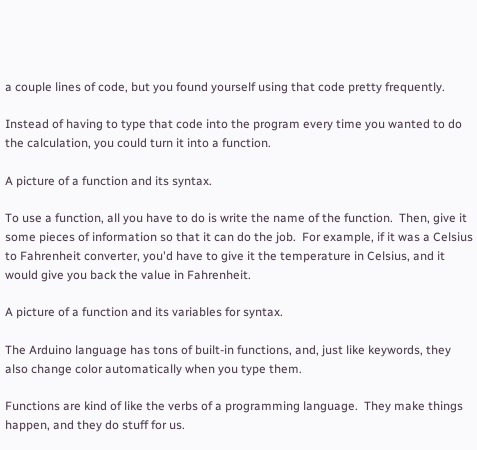a couple lines of code, but you found yourself using that code pretty frequently.

Instead of having to type that code into the program every time you wanted to do the calculation, you could turn it into a function.

A picture of a function and its syntax.

To use a function, all you have to do is write the name of the function.  Then, give it some pieces of information so that it can do the job.  For example, if it was a Celsius to Fahrenheit converter, you'd have to give it the temperature in Celsius, and it would give you back the value in Fahrenheit.

A picture of a function and its variables for syntax.

The Arduino language has tons of built-in functions, and, just like keywords, they also change color automatically when you type them.

Functions are kind of like the verbs of a programming language.  They make things happen, and they do stuff for us.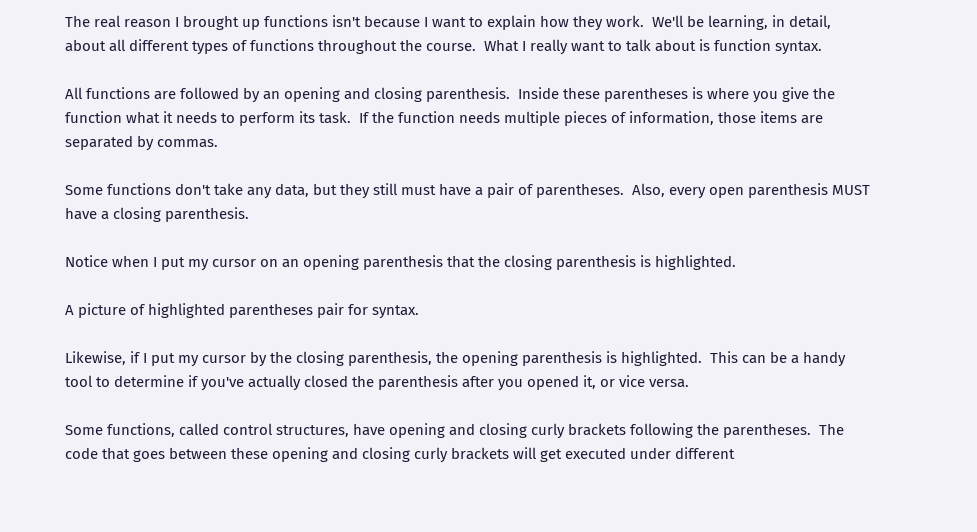The real reason I brought up functions isn't because I want to explain how they work.  We'll be learning, in detail, about all different types of functions throughout the course.  What I really want to talk about is function syntax.

All functions are followed by an opening and closing parenthesis.  Inside these parentheses is where you give the function what it needs to perform its task.  If the function needs multiple pieces of information, those items are separated by commas.

Some functions don't take any data, but they still must have a pair of parentheses.  Also, every open parenthesis MUST have a closing parenthesis.

Notice when I put my cursor on an opening parenthesis that the closing parenthesis is highlighted.

A picture of highlighted parentheses pair for syntax.

Likewise, if I put my cursor by the closing parenthesis, the opening parenthesis is highlighted.  This can be a handy tool to determine if you've actually closed the parenthesis after you opened it, or vice versa.

Some functions, called control structures, have opening and closing curly brackets following the parentheses.  The code that goes between these opening and closing curly brackets will get executed under different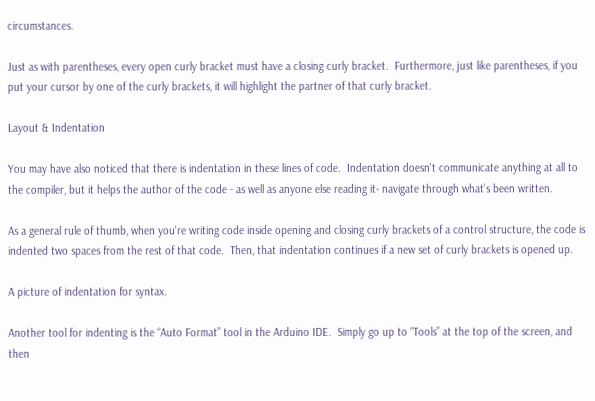circumstances.

Just as with parentheses, every open curly bracket must have a closing curly bracket.  Furthermore, just like parentheses, if you put your cursor by one of the curly brackets, it will highlight the partner of that curly bracket.

Layout & Indentation

You may have also noticed that there is indentation in these lines of code.  Indentation doesn't communicate anything at all to the compiler, but it helps the author of the code - as well as anyone else reading it- navigate through what’s been written.

As a general rule of thumb, when you're writing code inside opening and closing curly brackets of a control structure, the code is indented two spaces from the rest of that code.  Then, that indentation continues if a new set of curly brackets is opened up.

A picture of indentation for syntax.

Another tool for indenting is the “Auto Format” tool in the Arduino IDE.  Simply go up to “Tools” at the top of the screen, and then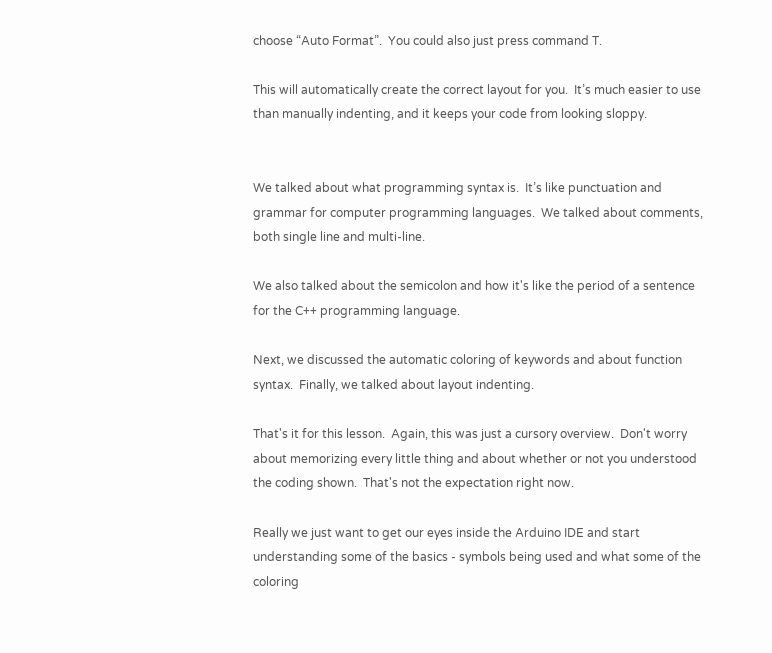choose “Auto Format”.  You could also just press command T.

This will automatically create the correct layout for you.  It’s much easier to use than manually indenting, and it keeps your code from looking sloppy.


We talked about what programming syntax is.  It’s like punctuation and grammar for computer programming languages.  We talked about comments, both single line and multi-line.

We also talked about the semicolon and how it's like the period of a sentence for the C++ programming language.

Next, we discussed the automatic coloring of keywords and about function syntax.  Finally, we talked about layout indenting.

That's it for this lesson.  Again, this was just a cursory overview.  Don't worry about memorizing every little thing and about whether or not you understood the coding shown.  That's not the expectation right now.

Really we just want to get our eyes inside the Arduino IDE and start understanding some of the basics - symbols being used and what some of the coloring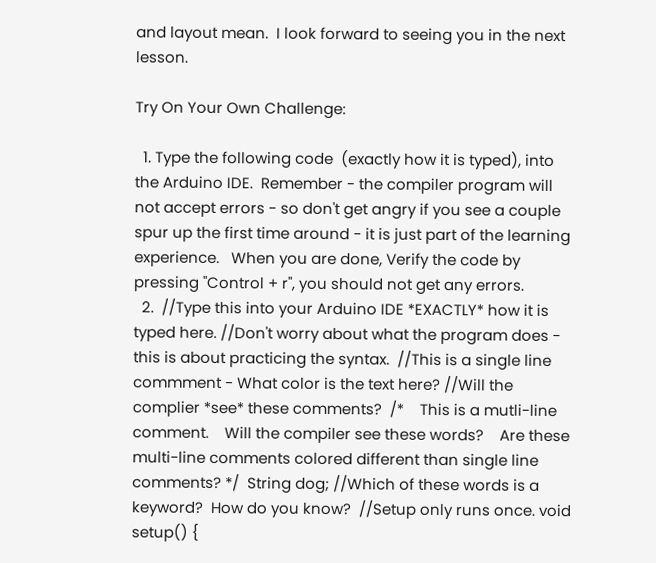and layout mean.  I look forward to seeing you in the next lesson.

Try On Your Own Challenge:

  1. Type the following code  (exactly how it is typed), into the Arduino IDE.  Remember - the compiler program will not accept errors - so don't get angry if you see a couple spur up the first time around - it is just part of the learning experience.   When you are done, Verify the code by pressing "Control + r", you should not get any errors.
  2.  //Type this into your Arduino IDE *EXACTLY* how it is typed here. //Don't worry about what the program does - this is about practicing the syntax.  //This is a single line commment - What color is the text here? //Will the complier *see* these comments?  /*    This is a mutli-line comment.    Will the compiler see these words?    Are these multi-line comments colored different than single line comments? */  String dog; //Which of these words is a keyword?  How do you know?  //Setup only runs once. void setup() {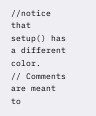//notice that setup() has a different color.     // Comments are meant to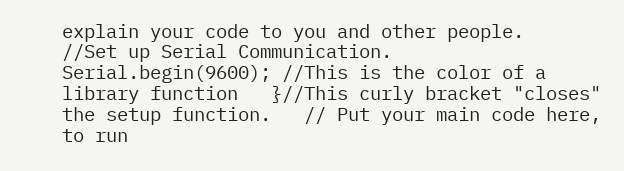explain your code to you and other people.    //Set up Serial Communication.   Serial.begin(9600); //This is the color of a library function   }//This curly bracket "closes" the setup function.   // Put your main code here, to run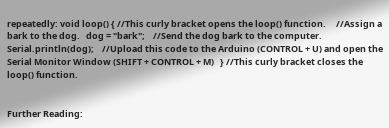repeatedly: void loop() { //This curly bracket opens the loop() function.     //Assign a bark to the dog.   dog = "bark";    //Send the dog bark to the computer.   Serial.println(dog);    //Upload this code to the Arduino (CONTROL + U) and open the Serial Monitor Window (SHIFT + CONTROL + M)   } //This curly bracket closes the loop() function.


Further Reading: